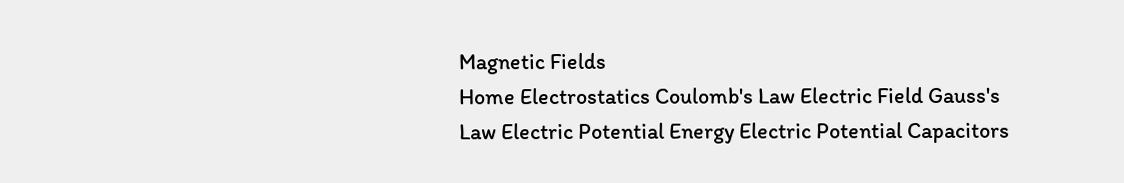Magnetic Fields
Home Electrostatics Coulomb's Law Electric Field Gauss's Law Electric Potential Energy Electric Potential Capacitors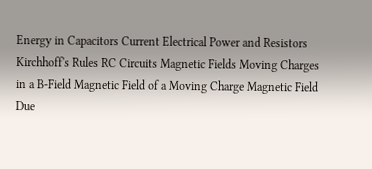Energy in Capacitors Current Electrical Power and Resistors Kirchhoff's Rules RC Circuits Magnetic Fields Moving Charges in a B-Field Magnetic Field of a Moving Charge Magnetic Field Due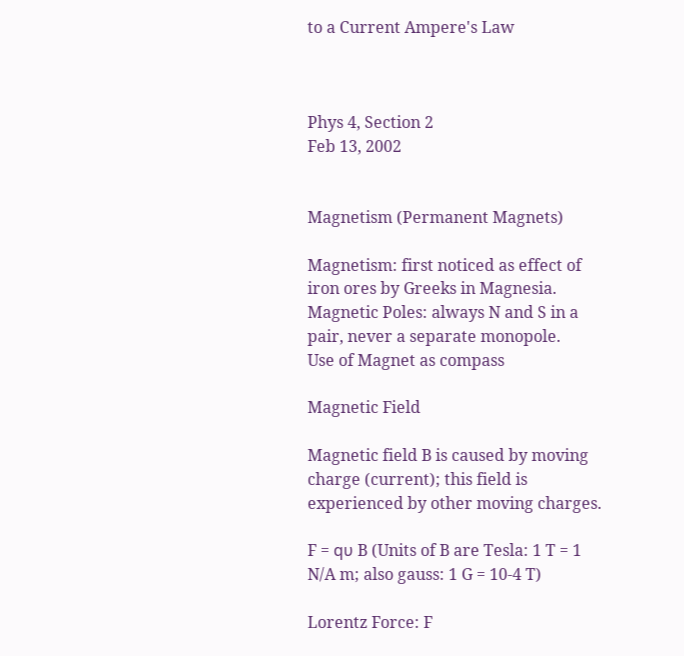to a Current Ampere's Law



Phys 4, Section 2                                                                 Feb 13, 2002


Magnetism (Permanent Magnets)

Magnetism: first noticed as effect of iron ores by Greeks in Magnesia.
Magnetic Poles: always N and S in a pair, never a separate monopole.
Use of Magnet as compass

Magnetic Field

Magnetic field B is caused by moving charge (current); this field is experienced by other moving charges.

F = qυ B (Units of B are Tesla: 1 T = 1 N/A m; also gauss: 1 G = 10-4 T)

Lorentz Force: F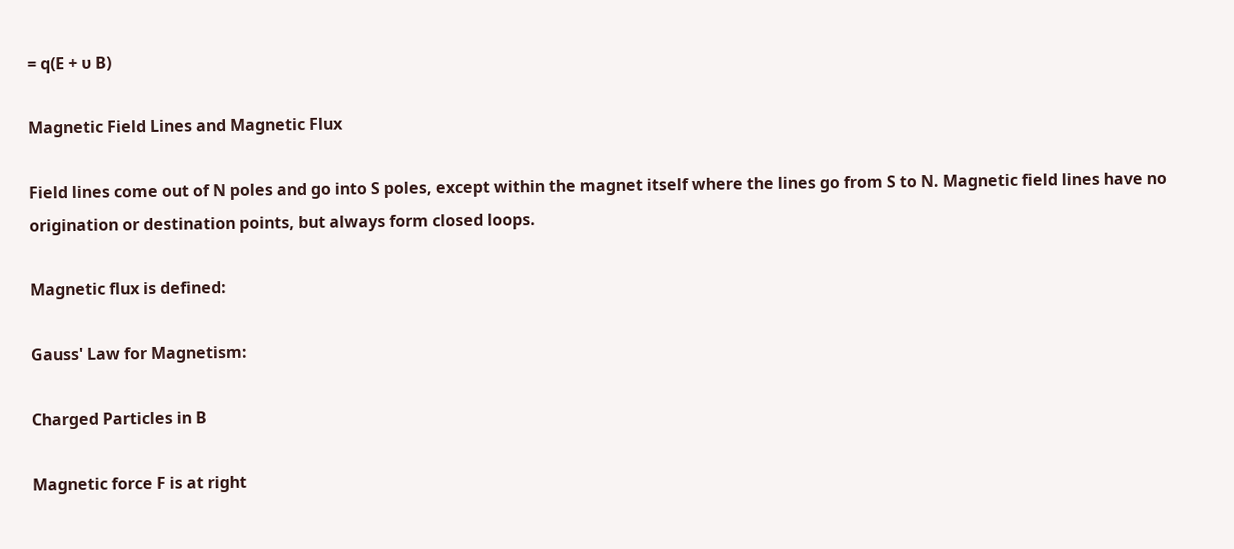= q(E + υ B)

Magnetic Field Lines and Magnetic Flux

Field lines come out of N poles and go into S poles, except within the magnet itself where the lines go from S to N. Magnetic field lines have no origination or destination points, but always form closed loops.

Magnetic flux is defined:

Gauss' Law for Magnetism:

Charged Particles in B

Magnetic force F is at right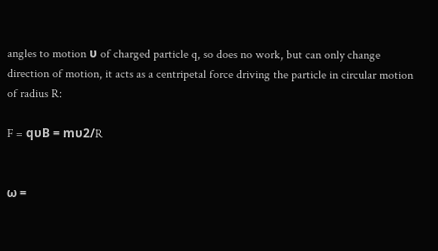angles to motion υ of charged particle q, so does no work, but can only change direction of motion, it acts as a centripetal force driving the particle in circular motion of radius R:

F = qυB = mυ2/R


ω =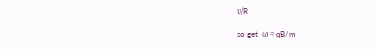υ/R

so get  ω = qB/m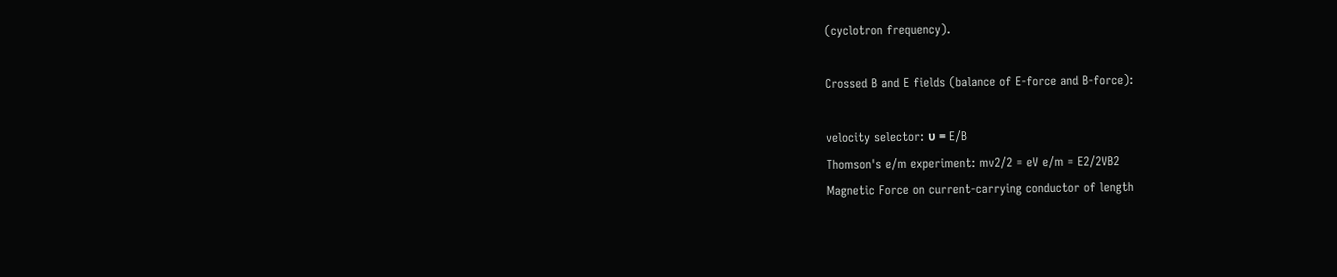(cyclotron frequency).

Crossed B and E fields (balance of E-force and B-force):

velocity selector: υ = E/B
Thomson's e/m experiment: mv2/2 = eV e/m = E2/2VB2
Magnetic Force on current-carrying conductor of length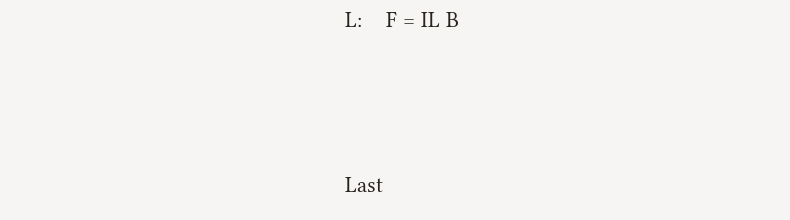L:    F = IL B




Last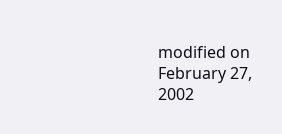modified on February 27, 2002